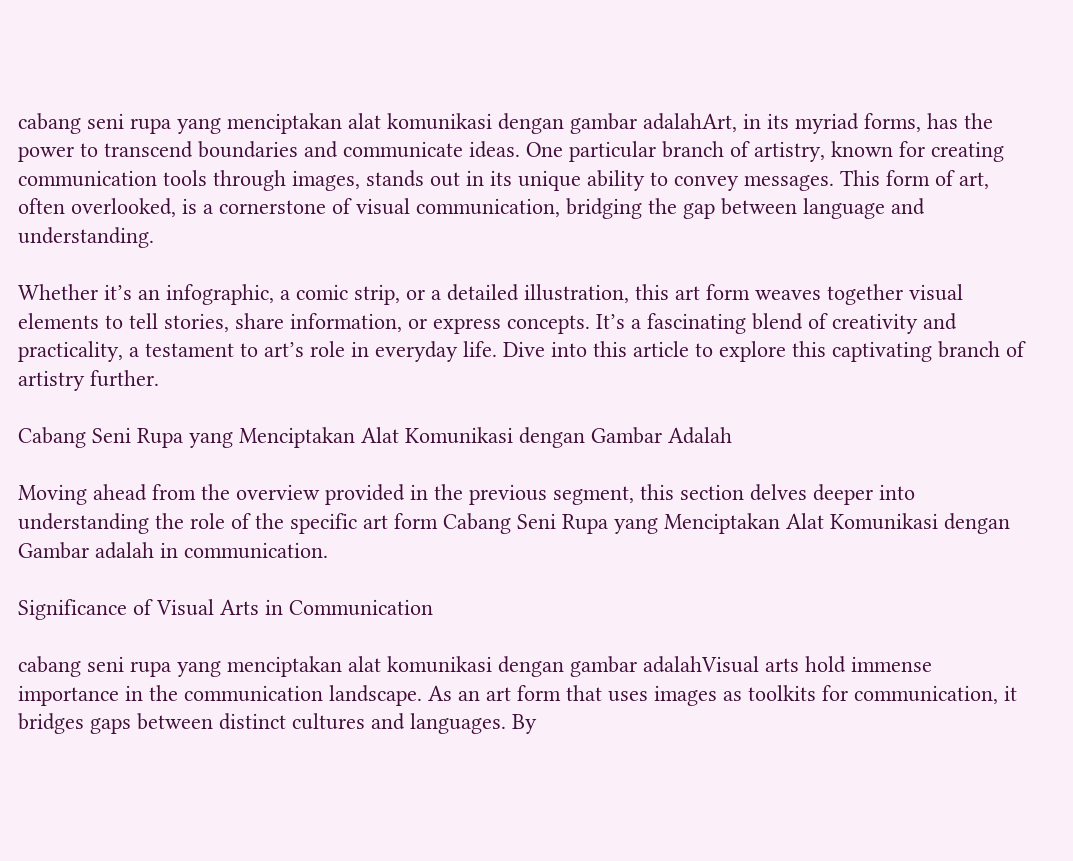cabang seni rupa yang menciptakan alat komunikasi dengan gambar adalahArt, in its myriad forms, has the power to transcend boundaries and communicate ideas. One particular branch of artistry, known for creating communication tools through images, stands out in its unique ability to convey messages. This form of art, often overlooked, is a cornerstone of visual communication, bridging the gap between language and understanding.

Whether it’s an infographic, a comic strip, or a detailed illustration, this art form weaves together visual elements to tell stories, share information, or express concepts. It’s a fascinating blend of creativity and practicality, a testament to art’s role in everyday life. Dive into this article to explore this captivating branch of artistry further.

Cabang Seni Rupa yang Menciptakan Alat Komunikasi dengan Gambar Adalah

Moving ahead from the overview provided in the previous segment, this section delves deeper into understanding the role of the specific art form Cabang Seni Rupa yang Menciptakan Alat Komunikasi dengan Gambar adalah in communication.

Significance of Visual Arts in Communication

cabang seni rupa yang menciptakan alat komunikasi dengan gambar adalahVisual arts hold immense importance in the communication landscape. As an art form that uses images as toolkits for communication, it bridges gaps between distinct cultures and languages. By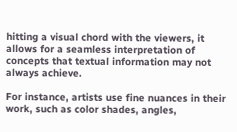hitting a visual chord with the viewers, it allows for a seamless interpretation of concepts that textual information may not always achieve.

For instance, artists use fine nuances in their work, such as color shades, angles,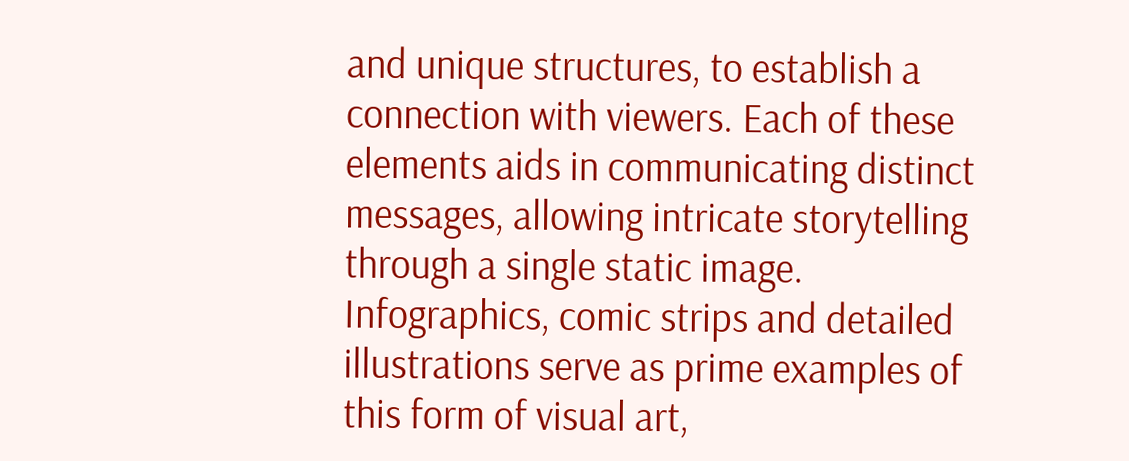and unique structures, to establish a connection with viewers. Each of these elements aids in communicating distinct messages, allowing intricate storytelling through a single static image. Infographics, comic strips and detailed illustrations serve as prime examples of this form of visual art,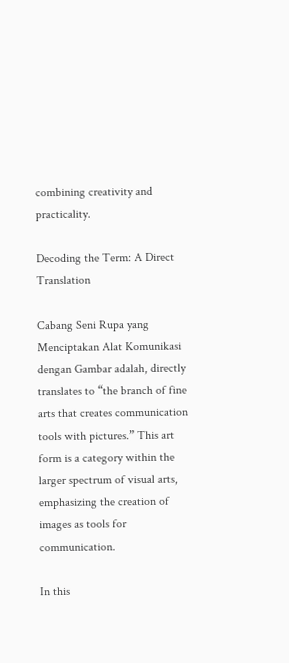combining creativity and practicality.

Decoding the Term: A Direct Translation

Cabang Seni Rupa yang Menciptakan Alat Komunikasi dengan Gambar adalah, directly translates to “the branch of fine arts that creates communication tools with pictures.” This art form is a category within the larger spectrum of visual arts, emphasizing the creation of images as tools for communication.

In this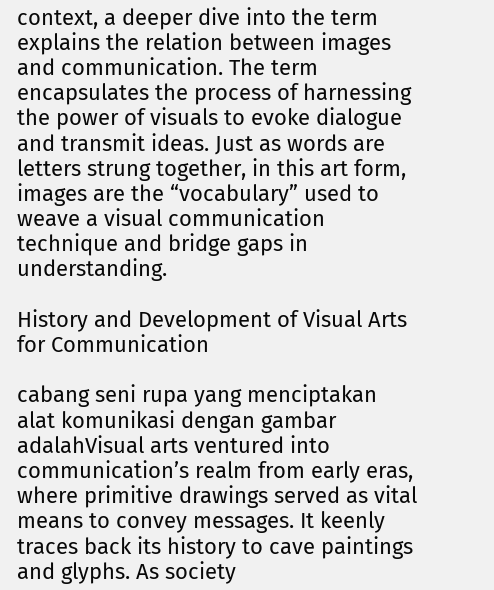context, a deeper dive into the term explains the relation between images and communication. The term encapsulates the process of harnessing the power of visuals to evoke dialogue and transmit ideas. Just as words are letters strung together, in this art form, images are the “vocabulary” used to weave a visual communication technique and bridge gaps in understanding.

History and Development of Visual Arts for Communication

cabang seni rupa yang menciptakan alat komunikasi dengan gambar adalahVisual arts ventured into communication’s realm from early eras, where primitive drawings served as vital means to convey messages. It keenly traces back its history to cave paintings and glyphs. As society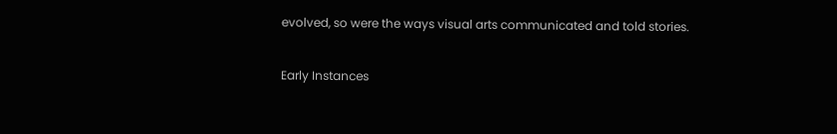evolved, so were the ways visual arts communicated and told stories.

Early Instances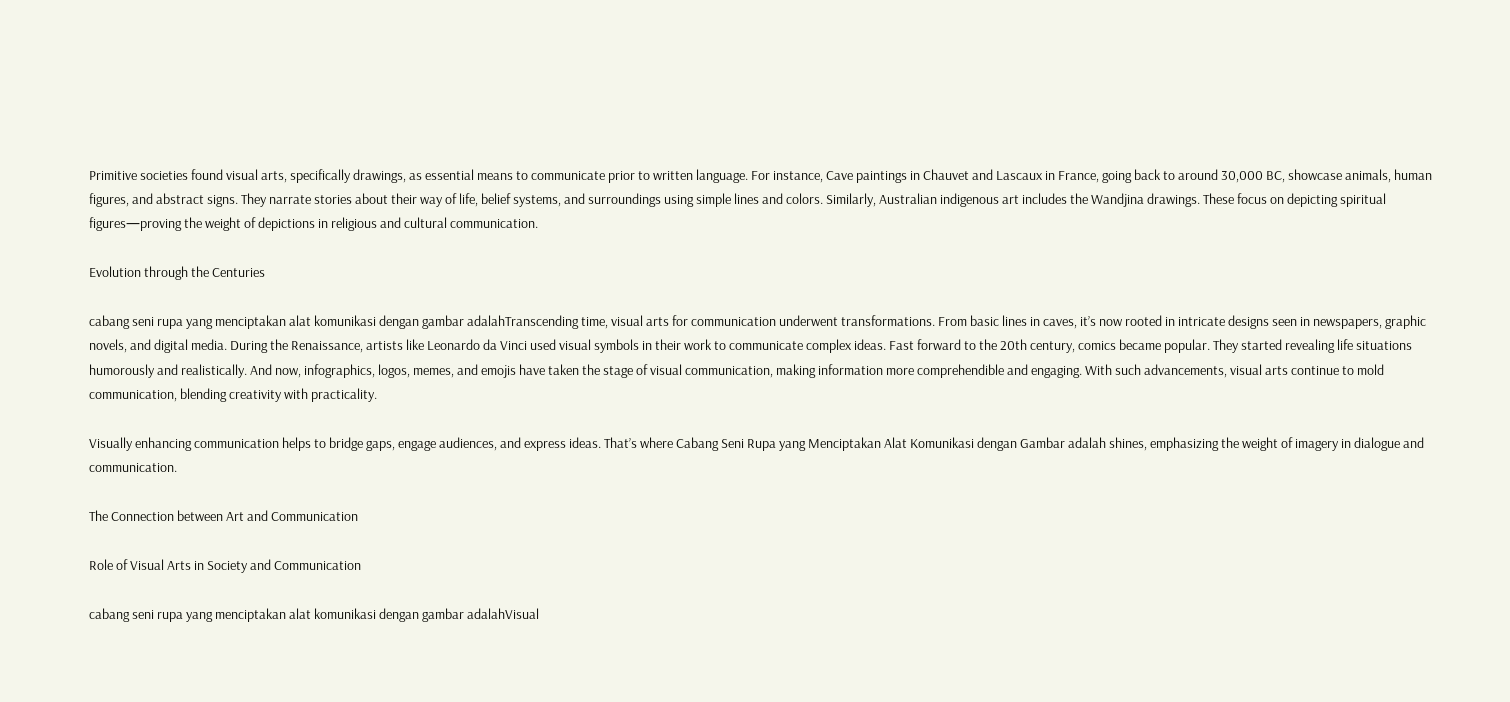Primitive societies found visual arts, specifically drawings, as essential means to communicate prior to written language. For instance, Cave paintings in Chauvet and Lascaux in France, going back to around 30,000 BC, showcase animals, human figures, and abstract signs. They narrate stories about their way of life, belief systems, and surroundings using simple lines and colors. Similarly, Australian indigenous art includes the Wandjina drawings. These focus on depicting spiritual figures—proving the weight of depictions in religious and cultural communication.

Evolution through the Centuries

cabang seni rupa yang menciptakan alat komunikasi dengan gambar adalahTranscending time, visual arts for communication underwent transformations. From basic lines in caves, it’s now rooted in intricate designs seen in newspapers, graphic novels, and digital media. During the Renaissance, artists like Leonardo da Vinci used visual symbols in their work to communicate complex ideas. Fast forward to the 20th century, comics became popular. They started revealing life situations humorously and realistically. And now, infographics, logos, memes, and emojis have taken the stage of visual communication, making information more comprehendible and engaging. With such advancements, visual arts continue to mold communication, blending creativity with practicality.

Visually enhancing communication helps to bridge gaps, engage audiences, and express ideas. That’s where Cabang Seni Rupa yang Menciptakan Alat Komunikasi dengan Gambar adalah shines, emphasizing the weight of imagery in dialogue and communication.

The Connection between Art and Communication

Role of Visual Arts in Society and Communication

cabang seni rupa yang menciptakan alat komunikasi dengan gambar adalahVisual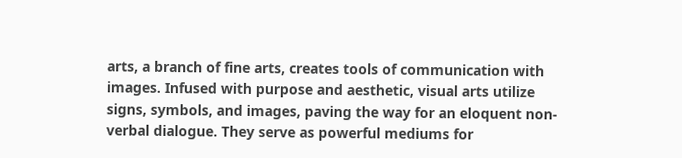arts, a branch of fine arts, creates tools of communication with images. Infused with purpose and aesthetic, visual arts utilize signs, symbols, and images, paving the way for an eloquent non-verbal dialogue. They serve as powerful mediums for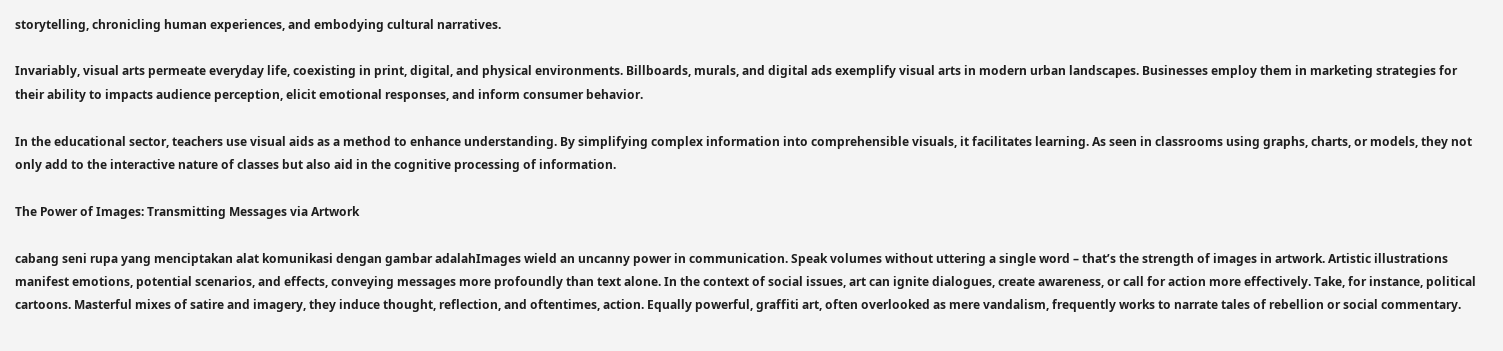storytelling, chronicling human experiences, and embodying cultural narratives.

Invariably, visual arts permeate everyday life, coexisting in print, digital, and physical environments. Billboards, murals, and digital ads exemplify visual arts in modern urban landscapes. Businesses employ them in marketing strategies for their ability to impacts audience perception, elicit emotional responses, and inform consumer behavior.

In the educational sector, teachers use visual aids as a method to enhance understanding. By simplifying complex information into comprehensible visuals, it facilitates learning. As seen in classrooms using graphs, charts, or models, they not only add to the interactive nature of classes but also aid in the cognitive processing of information.

The Power of Images: Transmitting Messages via Artwork

cabang seni rupa yang menciptakan alat komunikasi dengan gambar adalahImages wield an uncanny power in communication. Speak volumes without uttering a single word – that’s the strength of images in artwork. Artistic illustrations manifest emotions, potential scenarios, and effects, conveying messages more profoundly than text alone. In the context of social issues, art can ignite dialogues, create awareness, or call for action more effectively. Take, for instance, political cartoons. Masterful mixes of satire and imagery, they induce thought, reflection, and oftentimes, action. Equally powerful, graffiti art, often overlooked as mere vandalism, frequently works to narrate tales of rebellion or social commentary.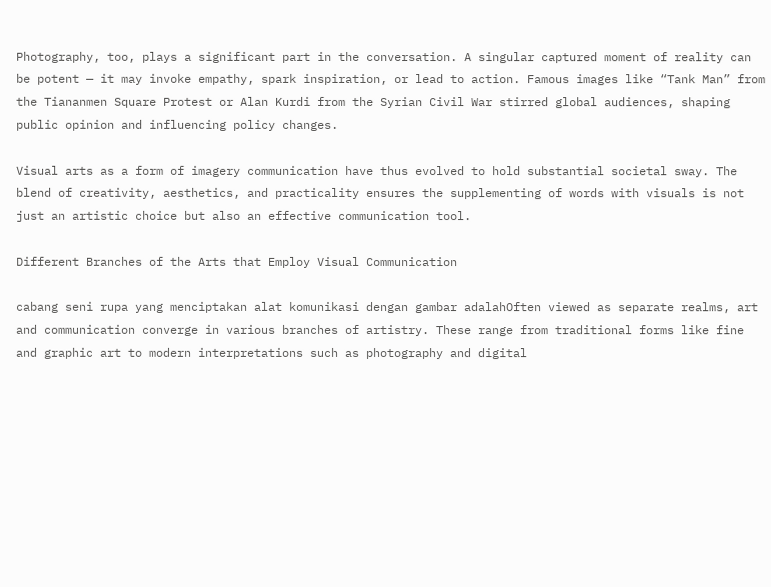Photography, too, plays a significant part in the conversation. A singular captured moment of reality can be potent — it may invoke empathy, spark inspiration, or lead to action. Famous images like “Tank Man” from the Tiananmen Square Protest or Alan Kurdi from the Syrian Civil War stirred global audiences, shaping public opinion and influencing policy changes.

Visual arts as a form of imagery communication have thus evolved to hold substantial societal sway. The blend of creativity, aesthetics, and practicality ensures the supplementing of words with visuals is not just an artistic choice but also an effective communication tool.

Different Branches of the Arts that Employ Visual Communication

cabang seni rupa yang menciptakan alat komunikasi dengan gambar adalahOften viewed as separate realms, art and communication converge in various branches of artistry. These range from traditional forms like fine and graphic art to modern interpretations such as photography and digital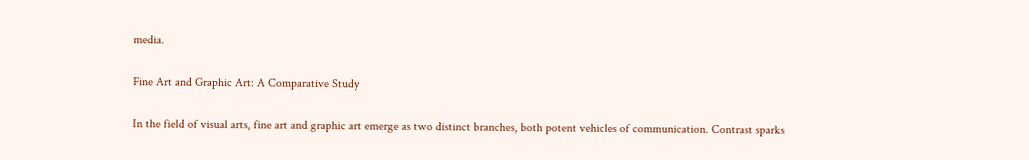media.

Fine Art and Graphic Art: A Comparative Study

In the field of visual arts, fine art and graphic art emerge as two distinct branches, both potent vehicles of communication. Contrast sparks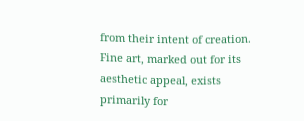from their intent of creation. Fine art, marked out for its aesthetic appeal, exists primarily for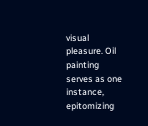visual pleasure. Oil painting serves as one instance, epitomizing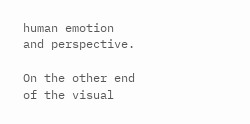human emotion and perspective.

On the other end of the visual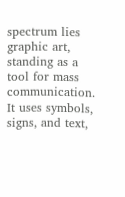spectrum lies graphic art, standing as a tool for mass communication. It uses symbols, signs, and text,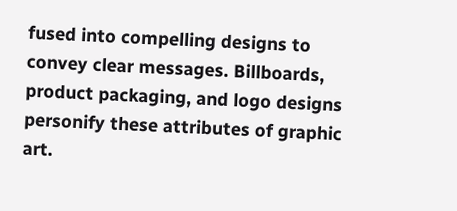fused into compelling designs to convey clear messages. Billboards, product packaging, and logo designs personify these attributes of graphic art.